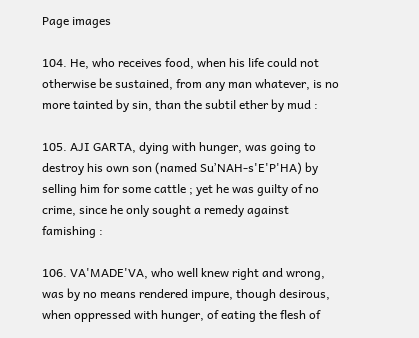Page images

104. He, who receives food, when his life could not otherwise be sustained, from any man whatever, is no more tainted by sin, than the subtil ether by mud :

105. AJI GARTA, dying with hunger, was going to destroy his own son (named SuʼNAH-s'E'P'HA) by selling him for some cattle ; yet he was guilty of no crime, since he only sought a remedy against famishing :

106. VA'MADE'VA, who well knew right and wrong, was by no means rendered impure, though desirous, when oppressed with hunger, of eating the flesh of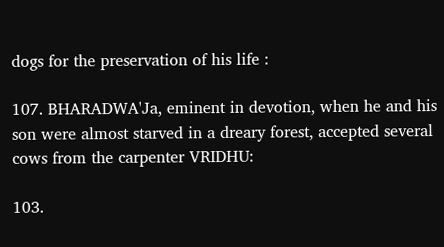dogs for the preservation of his life :

107. BHARADWA'Ja, eminent in devotion, when he and his son were almost starved in a dreary forest, accepted several cows from the carpenter VRIDHU:

103.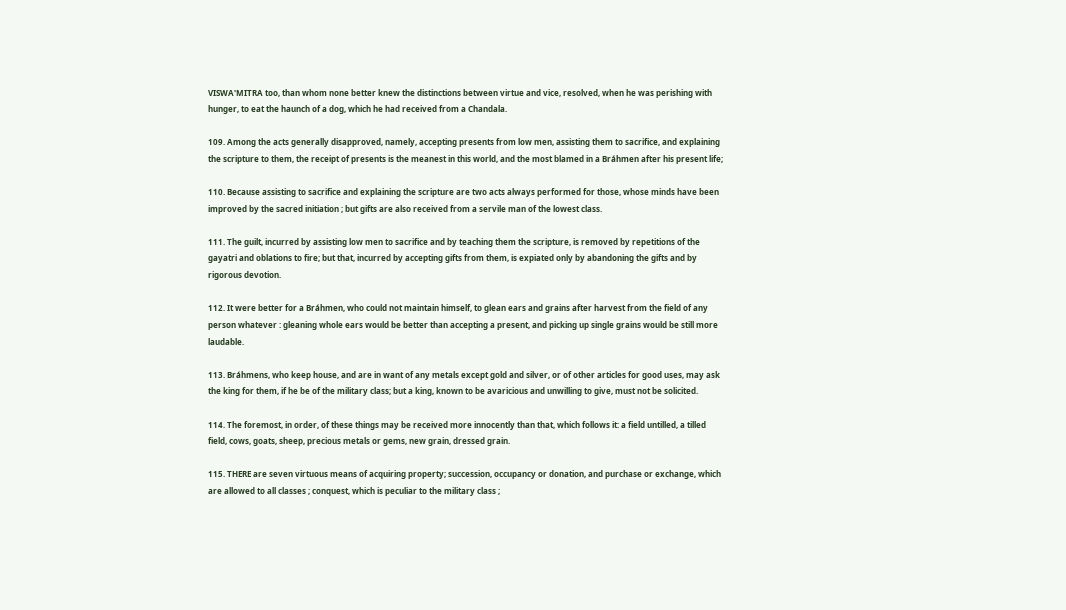VISWA'MITRA too, than whom none better knew the distinctions between virtue and vice, resolved, when he was perishing with hunger, to eat the haunch of a dog, which he had received from a Chandala.

109. Among the acts generally disapproved, namely, accepting presents from low men, assisting them to sacrifice, and explaining the scripture to them, the receipt of presents is the meanest in this world, and the most blamed in a Bráhmen after his present life;

110. Because assisting to sacrifice and explaining the scripture are two acts always performed for those, whose minds have been improved by the sacred initiation ; but gifts are also received from a servile man of the lowest class.

111. The guilt, incurred by assisting low men to sacrifice and by teaching them the scripture, is removed by repetitions of the gayatri and oblations to fire; but that, incurred by accepting gifts from them, is expiated only by abandoning the gifts and by rigorous devotion.

112. It were better for a Bráhmen, who could not maintain himself, to glean ears and grains after harvest from the field of any person whatever : gleaning whole ears would be better than accepting a present, and picking up single grains would be still more laudable.

113. Bráhmens, who keep house, and are in want of any metals except gold and silver, or of other articles for good uses, may ask the king for them, if he be of the military class; but a king, known to be avaricious and unwilling to give, must not be solicited.

114. The foremost, in order, of these things may be received more innocently than that, which follows it: a field untilled, a tilled field, cows, goats, sheep, precious metals or gems, new grain, dressed grain.

115. THERE are seven virtuous means of acquiring property; succession, occupancy or donation, and purchase or exchange, which are allowed to all classes ; conquest, which is peculiar to the military class ;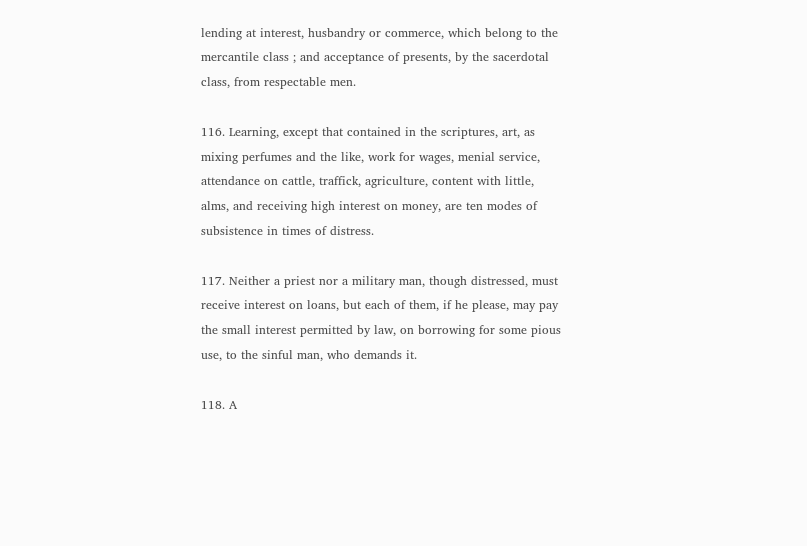lending at interest, husbandry or commerce, which belong to the mercantile class ; and acceptance of presents, by the sacerdotal class, from respectable men.

116. Learning, except that contained in the scriptures, art, as mixing perfumes and the like, work for wages, menial service, attendance on cattle, traffick, agriculture, content with little, alms, and receiving high interest on money, are ten modes of subsistence in times of distress.

117. Neither a priest nor a military man, though distressed, must receive interest on loans, but each of them, if he please, may pay the small interest permitted by law, on borrowing for some pious use, to the sinful man, who demands it.

118. A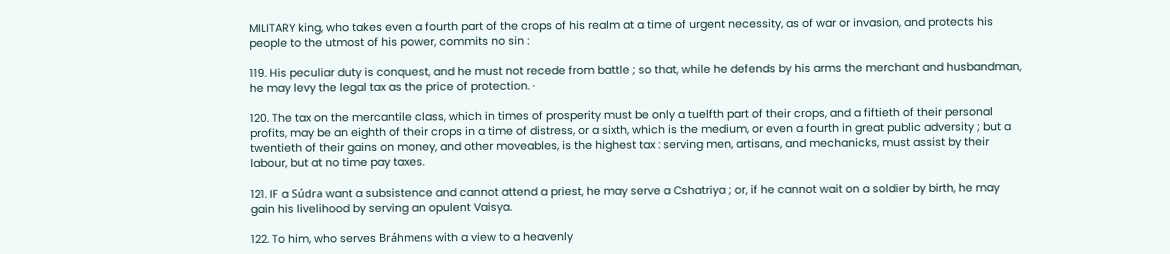MILITARY king, who takes even a fourth part of the crops of his realm at a time of urgent necessity, as of war or invasion, and protects his people to the utmost of his power, commits no sin :

119. His peculiar duty is conquest, and he must not recede from battle ; so that, while he defends by his arms the merchant and husbandman, he may levy the legal tax as the price of protection. ·

120. The tax on the mercantile class, which in times of prosperity must be only a tuelfth part of their crops, and a fiftieth of their personal profits, may be an eighth of their crops in a time of distress, or a sixth, which is the medium, or even a fourth in great public adversity ; but a twentieth of their gains on money, and other moveables, is the highest tax : serving men, artisans, and mechanicks, must assist by their labour, but at no time pay taxes.

121. IF a Súdra want a subsistence and cannot attend a priest, he may serve a Cshatriya ; or, if he cannot wait on a soldier by birth, he may gain his livelihood by serving an opulent Vaisya.

122. To him, who serves Bráhmens with a view to a heavenly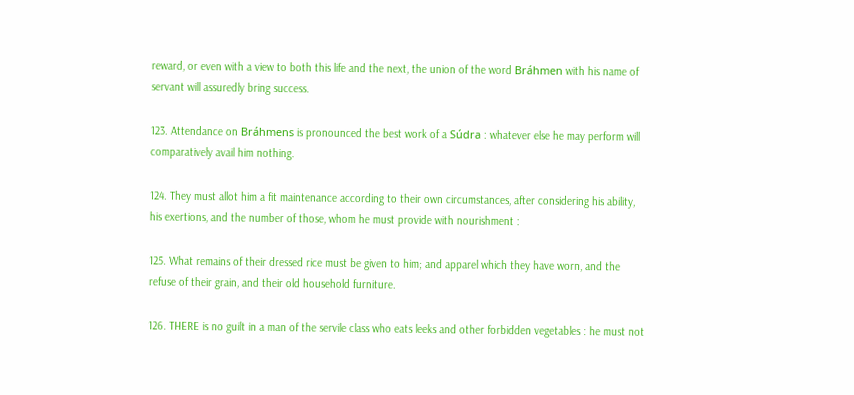reward, or even with a view to both this life and the next, the union of the word Bráhmen with his name of servant will assuredly bring success.

123. Attendance on Bráhmens is pronounced the best work of a Súdra : whatever else he may perform will comparatively avail him nothing.

124. They must allot him a fit maintenance according to their own circumstances, after considering his ability, his exertions, and the number of those, whom he must provide with nourishment :

125. What remains of their dressed rice must be given to him; and apparel which they have worn, and the refuse of their grain, and their old household furniture.

126. THERE is no guilt in a man of the servile class who eats leeks and other forbidden vegetables : he must not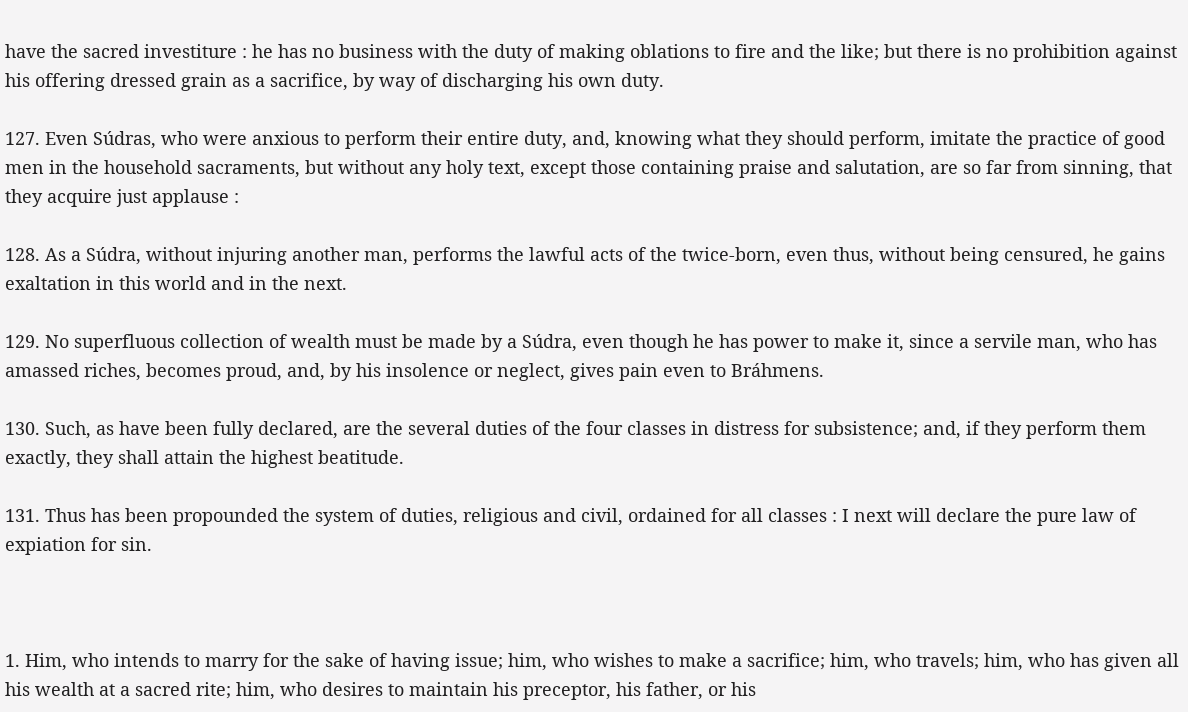have the sacred investiture : he has no business with the duty of making oblations to fire and the like; but there is no prohibition against his offering dressed grain as a sacrifice, by way of discharging his own duty.

127. Even Súdras, who were anxious to perform their entire duty, and, knowing what they should perform, imitate the practice of good men in the household sacraments, but without any holy text, except those containing praise and salutation, are so far from sinning, that they acquire just applause :

128. As a Súdra, without injuring another man, performs the lawful acts of the twice-born, even thus, without being censured, he gains exaltation in this world and in the next.

129. No superfluous collection of wealth must be made by a Súdra, even though he has power to make it, since a servile man, who has amassed riches, becomes proud, and, by his insolence or neglect, gives pain even to Bráhmens.

130. Such, as have been fully declared, are the several duties of the four classes in distress for subsistence; and, if they perform them exactly, they shall attain the highest beatitude.

131. Thus has been propounded the system of duties, religious and civil, ordained for all classes : I next will declare the pure law of expiation for sin.



1. Him, who intends to marry for the sake of having issue; him, who wishes to make a sacrifice; him, who travels; him, who has given all his wealth at a sacred rite; him, who desires to maintain his preceptor, his father, or his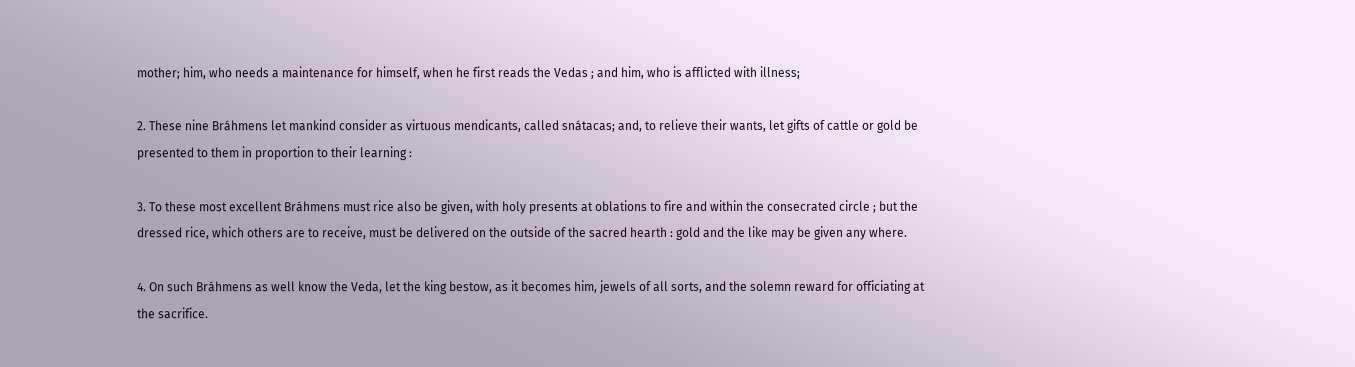mother; him, who needs a maintenance for himself, when he first reads the Vedas ; and him, who is afflicted with illness;

2. These nine Bráhmens let mankind consider as virtuous mendicants, called snátacas; and, to relieve their wants, let gifts of cattle or gold be presented to them in proportion to their learning :

3. To these most excellent Bráhmens must rice also be given, with holy presents at oblations to fire and within the consecrated circle ; but the dressed rice, which others are to receive, must be delivered on the outside of the sacred hearth : gold and the like may be given any where.

4. On such Bráhmens as well know the Veda, let the king bestow, as it becomes him, jewels of all sorts, and the solemn reward for officiating at the sacrifice.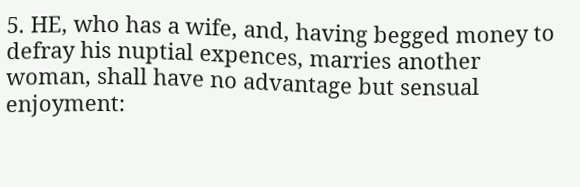5. HE, who has a wife, and, having begged money to defray his nuptial expences, marries another woman, shall have no advantage but sensual enjoyment: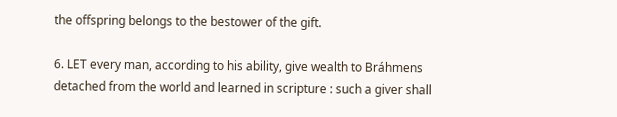the offspring belongs to the bestower of the gift.

6. LET every man, according to his ability, give wealth to Bráhmens detached from the world and learned in scripture : such a giver shall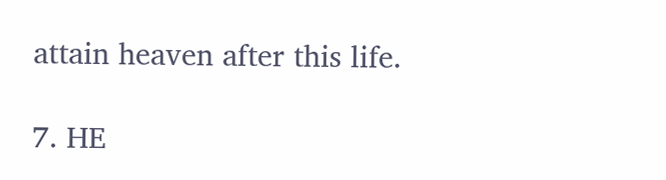attain heaven after this life.

7. HE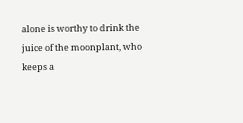alone is worthy to drink the juice of the moonplant, who keeps a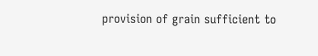provision of grain sufficient to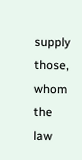supply those, whom the law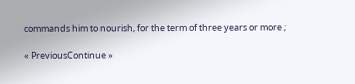commands him to nourish, for the term of three years or more ;

« PreviousContinue »